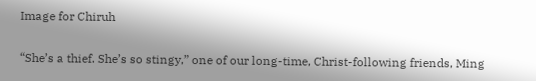Image for Chiruh

“She’s a thief. She’s so stingy,” one of our long-time, Christ-following friends, Ming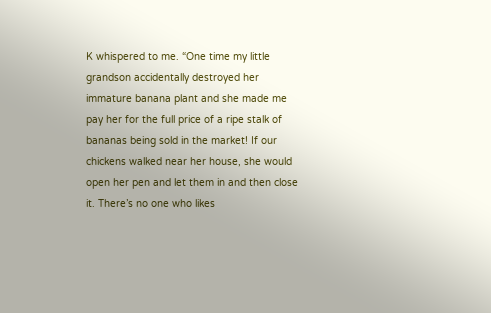K whispered to me. “One time my little grandson accidentally destroyed her immature banana plant and she made me pay her for the full price of a ripe stalk of bananas being sold in the market! If our chickens walked near her house, she would open her pen and let them in and then close it. There’s no one who likes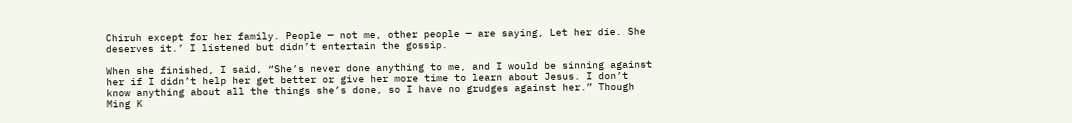Chiruh except for her family. People — not me, other people — are saying, Let her die. She deserves it.’ I listened but didn’t entertain the gossip.

When she finished, I said, “She’s never done anything to me, and I would be sinning against her if I didn’t help her get better or give her more time to learn about Jesus. I don’t know anything about all the things she’s done, so I have no grudges against her.” Though Ming K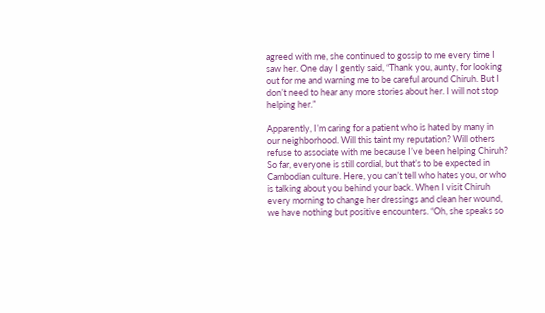agreed with me, she continued to gossip to me every time I saw her. One day I gently said, “Thank you, aunty, for looking out for me and warning me to be careful around Chiruh. But I don’t need to hear any more stories about her. I will not stop helping her.”

Apparently, I’m caring for a patient who is hated by many in our neighborhood. Will this taint my reputation? Will others refuse to associate with me because I’ve been helping Chiruh? So far, everyone is still cordial, but that’s to be expected in Cambodian culture. Here, you can’t tell who hates you, or who is talking about you behind your back. When I visit Chiruh every morning to change her dressings and clean her wound, we have nothing but positive encounters. “Oh, she speaks so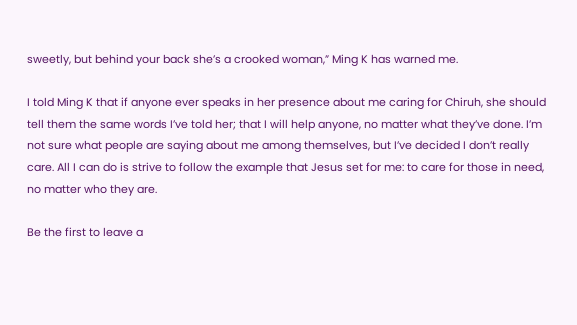sweetly, but behind your back she’s a crooked woman,” Ming K has warned me.

I told Ming K that if anyone ever speaks in her presence about me caring for Chiruh, she should tell them the same words I’ve told her; that I will help anyone, no matter what they’ve done. I’m not sure what people are saying about me among themselves, but I’ve decided I don’t really care. All I can do is strive to follow the example that Jesus set for me: to care for those in need, no matter who they are.

Be the first to leave a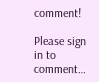comment!

Please sign in to comment…